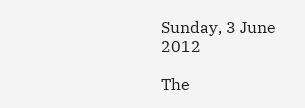Sunday, 3 June 2012

The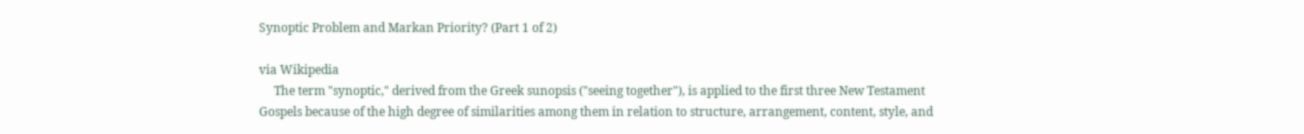Synoptic Problem and Markan Priority? (Part 1 of 2)

via Wikipedia
     The term "synoptic," derived from the Greek sunopsis ("seeing together"), is applied to the first three New Testament Gospels because of the high degree of similarities among them in relation to structure, arrangement, content, style, and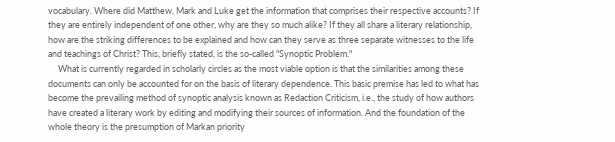vocabulary. Where did Matthew, Mark and Luke get the information that comprises their respective accounts? If they are entirely independent of one other, why are they so much alike? If they all share a literary relationship, how are the striking differences to be explained and how can they serve as three separate witnesses to the life and teachings of Christ? This, briefly stated, is the so-called "Synoptic Problem."
     What is currently regarded in scholarly circles as the most viable option is that the similarities among these documents can only be accounted for on the basis of literary dependence. This basic premise has led to what has become the prevailing method of synoptic analysis known as Redaction Criticism, i.e., the study of how authors have created a literary work by editing and modifying their sources of information. And the foundation of the whole theory is the presumption of Markan priority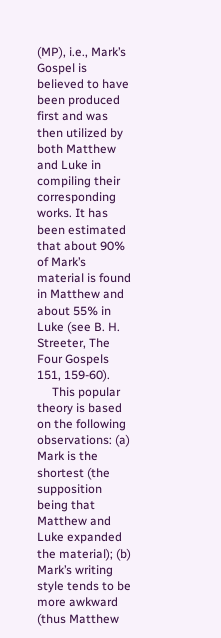(MP), i.e., Mark’s Gospel is believed to have been produced first and was then utilized by both Matthew and Luke in compiling their corresponding works. It has been estimated that about 90% of Mark’s material is found in Matthew and about 55% in Luke (see B. H. Streeter, The Four Gospels 151, 159-60).
     This popular theory is based on the following observations: (a) Mark is the shortest (the supposition being that Matthew and Luke expanded the material); (b) Mark’s writing style tends to be more awkward (thus Matthew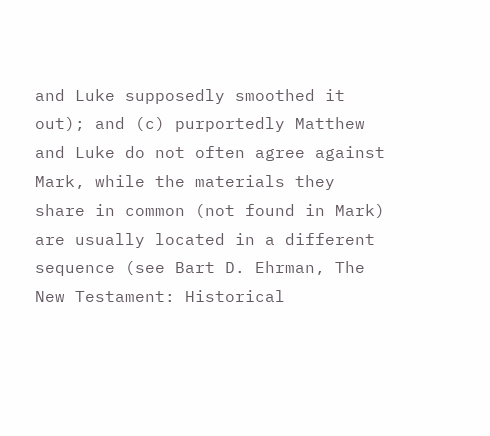and Luke supposedly smoothed it out); and (c) purportedly Matthew and Luke do not often agree against Mark, while the materials they share in common (not found in Mark) are usually located in a different sequence (see Bart D. Ehrman, The New Testament: Historical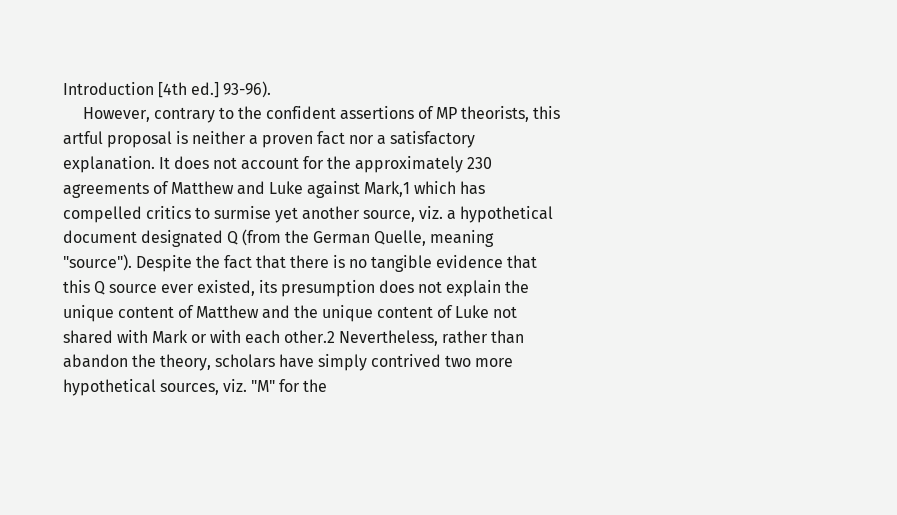Introduction [4th ed.] 93-96).
     However, contrary to the confident assertions of MP theorists, this artful proposal is neither a proven fact nor a satisfactory explanation. It does not account for the approximately 230 agreements of Matthew and Luke against Mark,1 which has compelled critics to surmise yet another source, viz. a hypothetical document designated Q (from the German Quelle, meaning "source"). Despite the fact that there is no tangible evidence that this Q source ever existed, its presumption does not explain the unique content of Matthew and the unique content of Luke not shared with Mark or with each other.2 Nevertheless, rather than abandon the theory, scholars have simply contrived two more hypothetical sources, viz. "M" for the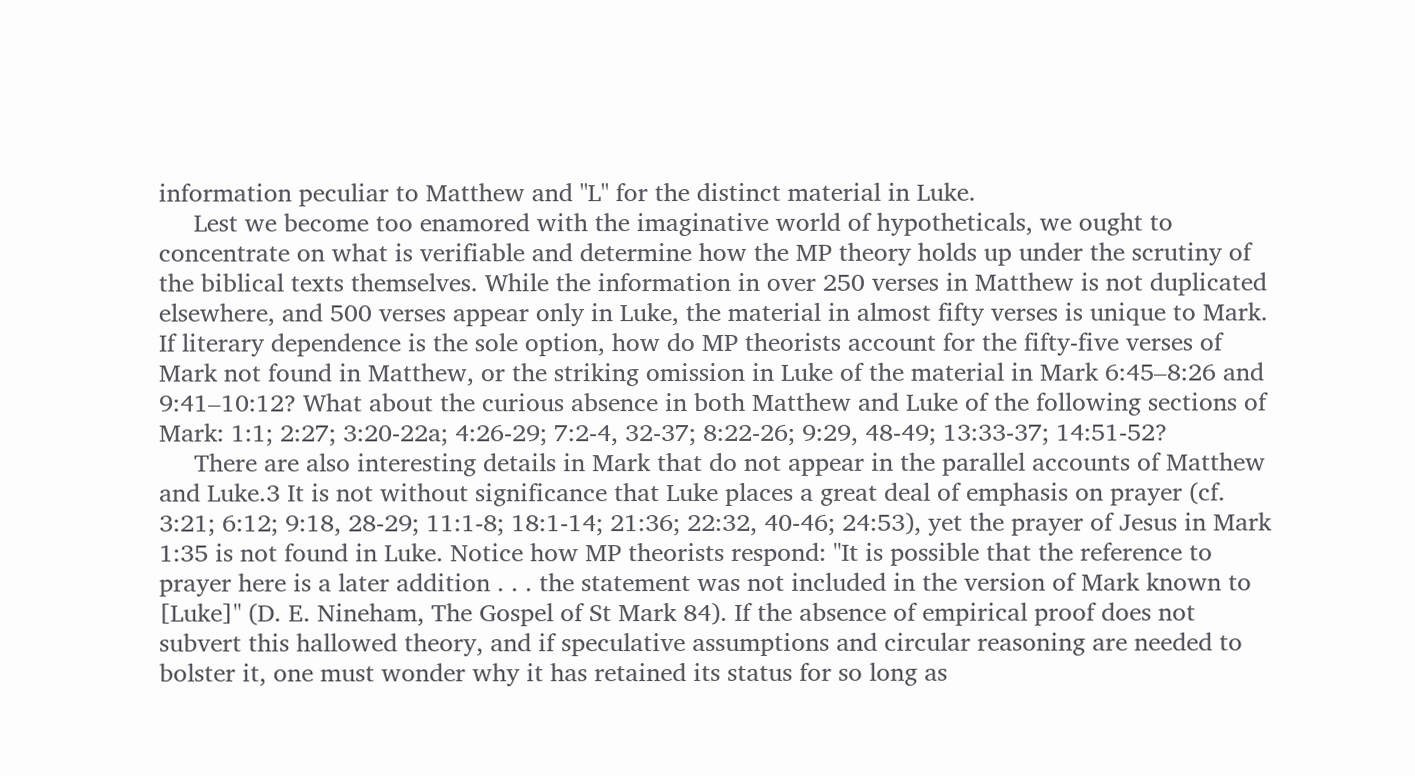information peculiar to Matthew and "L" for the distinct material in Luke.
     Lest we become too enamored with the imaginative world of hypotheticals, we ought to concentrate on what is verifiable and determine how the MP theory holds up under the scrutiny of the biblical texts themselves. While the information in over 250 verses in Matthew is not duplicated elsewhere, and 500 verses appear only in Luke, the material in almost fifty verses is unique to Mark. If literary dependence is the sole option, how do MP theorists account for the fifty-five verses of Mark not found in Matthew, or the striking omission in Luke of the material in Mark 6:45–8:26 and 9:41–10:12? What about the curious absence in both Matthew and Luke of the following sections of Mark: 1:1; 2:27; 3:20-22a; 4:26-29; 7:2-4, 32-37; 8:22-26; 9:29, 48-49; 13:33-37; 14:51-52?
     There are also interesting details in Mark that do not appear in the parallel accounts of Matthew and Luke.3 It is not without significance that Luke places a great deal of emphasis on prayer (cf. 3:21; 6:12; 9:18, 28-29; 11:1-8; 18:1-14; 21:36; 22:32, 40-46; 24:53), yet the prayer of Jesus in Mark 1:35 is not found in Luke. Notice how MP theorists respond: "It is possible that the reference to prayer here is a later addition . . . the statement was not included in the version of Mark known to [Luke]" (D. E. Nineham, The Gospel of St Mark 84). If the absence of empirical proof does not subvert this hallowed theory, and if speculative assumptions and circular reasoning are needed to bolster it, one must wonder why it has retained its status for so long as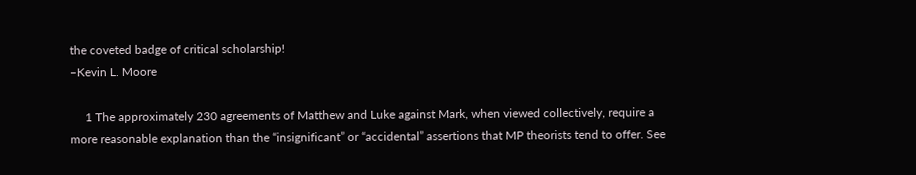the coveted badge of critical scholarship!
–Kevin L. Moore

     1 The approximately 230 agreements of Matthew and Luke against Mark, when viewed collectively, require a more reasonable explanation than the “insignificant” or “accidental” assertions that MP theorists tend to offer. See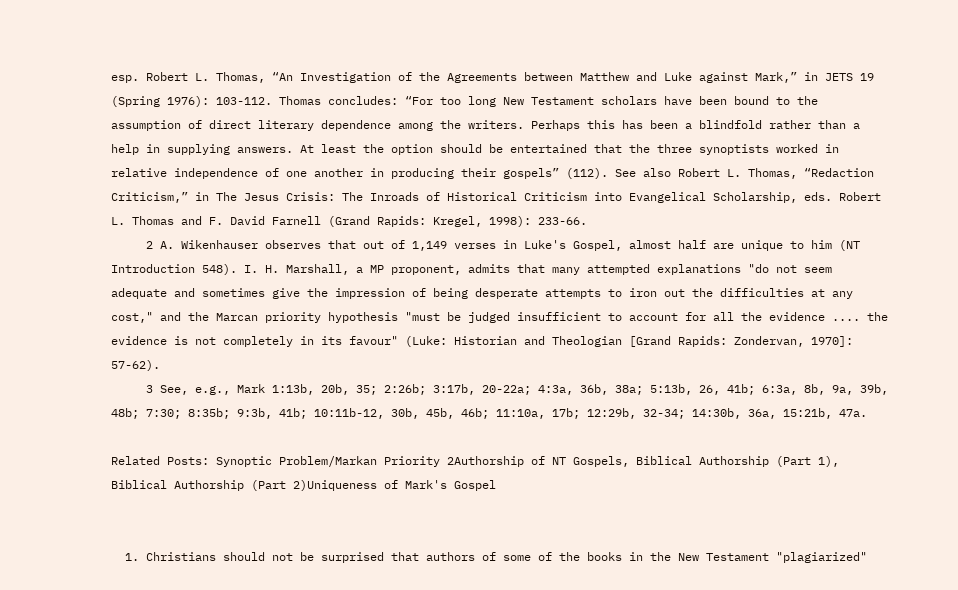esp. Robert L. Thomas, “An Investigation of the Agreements between Matthew and Luke against Mark,” in JETS 19 (Spring 1976): 103-112. Thomas concludes: “For too long New Testament scholars have been bound to the assumption of direct literary dependence among the writers. Perhaps this has been a blindfold rather than a help in supplying answers. At least the option should be entertained that the three synoptists worked in relative independence of one another in producing their gospels” (112). See also Robert L. Thomas, “Redaction Criticism,” in The Jesus Crisis: The Inroads of Historical Criticism into Evangelical Scholarship, eds. Robert L. Thomas and F. David Farnell (Grand Rapids: Kregel, 1998): 233-66.
     2 A. Wikenhauser observes that out of 1,149 verses in Luke's Gospel, almost half are unique to him (NT Introduction 548). I. H. Marshall, a MP proponent, admits that many attempted explanations "do not seem adequate and sometimes give the impression of being desperate attempts to iron out the difficulties at any cost," and the Marcan priority hypothesis "must be judged insufficient to account for all the evidence .... the evidence is not completely in its favour" (Luke: Historian and Theologian [Grand Rapids: Zondervan, 1970]: 57-62).
     3 See, e.g., Mark 1:13b, 20b, 35; 2:26b; 3:17b, 20-22a; 4:3a, 36b, 38a; 5:13b, 26, 41b; 6:3a, 8b, 9a, 39b, 48b; 7:30; 8:35b; 9:3b, 41b; 10:11b-12, 30b, 45b, 46b; 11:10a, 17b; 12:29b, 32-34; 14:30b, 36a, 15:21b, 47a.

Related Posts: Synoptic Problem/Markan Priority 2Authorship of NT Gospels, Biblical Authorship (Part 1), Biblical Authorship (Part 2)Uniqueness of Mark's Gospel


  1. Christians should not be surprised that authors of some of the books in the New Testament "plagiarized"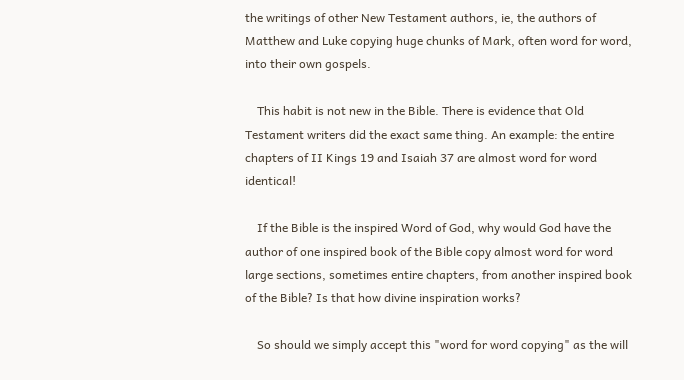the writings of other New Testament authors, ie, the authors of Matthew and Luke copying huge chunks of Mark, often word for word, into their own gospels.

    This habit is not new in the Bible. There is evidence that Old Testament writers did the exact same thing. An example: the entire chapters of II Kings 19 and Isaiah 37 are almost word for word identical!

    If the Bible is the inspired Word of God, why would God have the author of one inspired book of the Bible copy almost word for word large sections, sometimes entire chapters, from another inspired book of the Bible? Is that how divine inspiration works?

    So should we simply accept this "word for word copying" as the will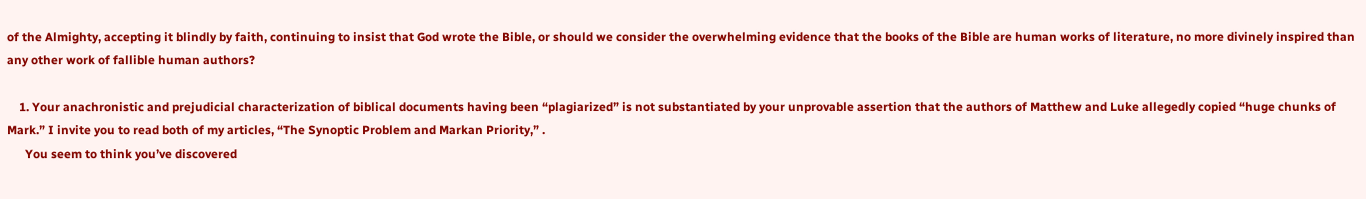of the Almighty, accepting it blindly by faith, continuing to insist that God wrote the Bible, or should we consider the overwhelming evidence that the books of the Bible are human works of literature, no more divinely inspired than any other work of fallible human authors?

    1. Your anachronistic and prejudicial characterization of biblical documents having been “plagiarized” is not substantiated by your unprovable assertion that the authors of Matthew and Luke allegedly copied “huge chunks of Mark.” I invite you to read both of my articles, “The Synoptic Problem and Markan Priority,” .
      You seem to think you’ve discovered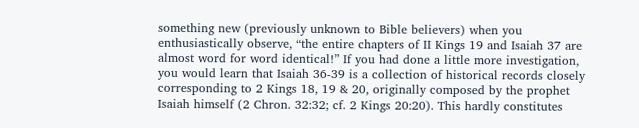something new (previously unknown to Bible believers) when you enthusiastically observe, “the entire chapters of II Kings 19 and Isaiah 37 are almost word for word identical!” If you had done a little more investigation, you would learn that Isaiah 36-39 is a collection of historical records closely corresponding to 2 Kings 18, 19 & 20, originally composed by the prophet Isaiah himself (2 Chron. 32:32; cf. 2 Kings 20:20). This hardly constitutes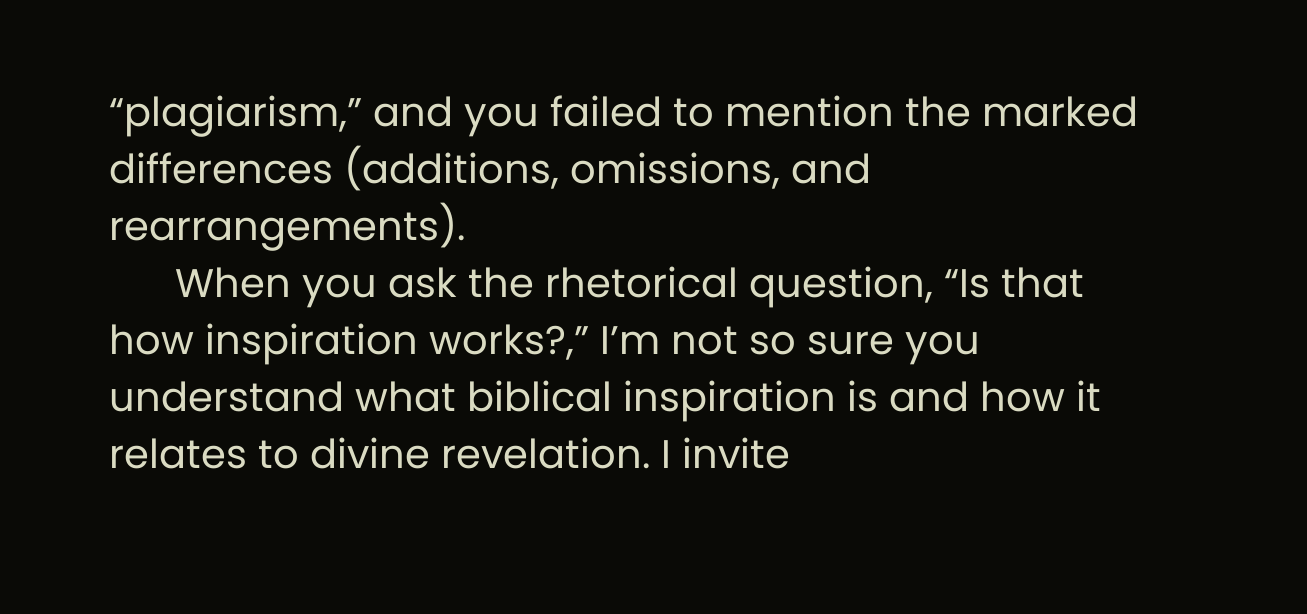“plagiarism,” and you failed to mention the marked differences (additions, omissions, and rearrangements).
      When you ask the rhetorical question, “Is that how inspiration works?,” I’m not so sure you understand what biblical inspiration is and how it relates to divine revelation. I invite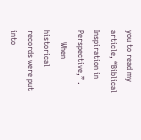you to read my article, “Biblical Inspiration in Perspective,” .
      When historical records were put into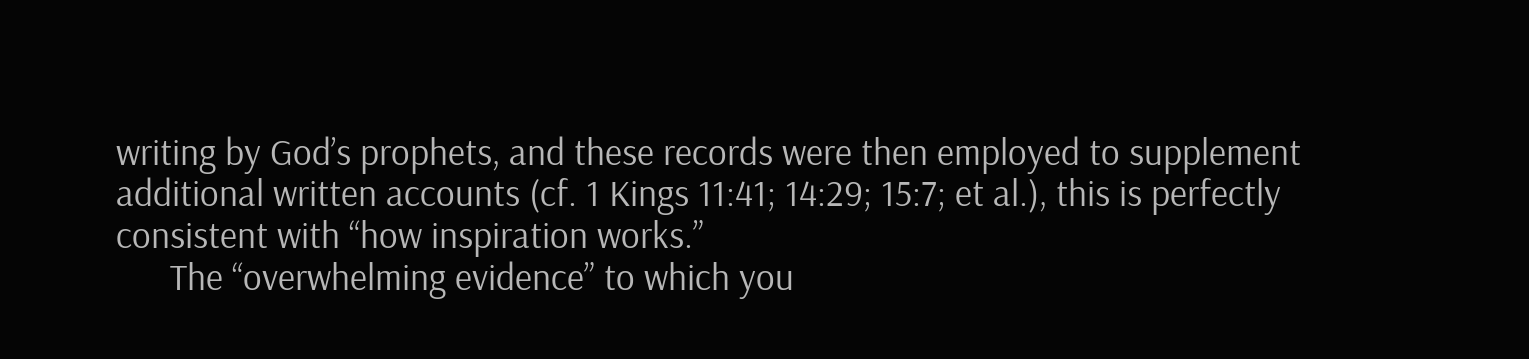writing by God’s prophets, and these records were then employed to supplement additional written accounts (cf. 1 Kings 11:41; 14:29; 15:7; et al.), this is perfectly consistent with “how inspiration works.”
      The “overwhelming evidence” to which you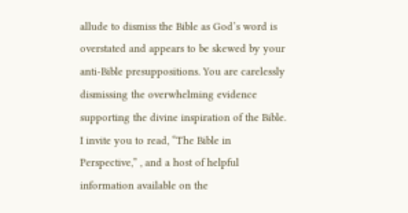allude to dismiss the Bible as God’s word is overstated and appears to be skewed by your anti-Bible presuppositions. You are carelessly dismissing the overwhelming evidence supporting the divine inspiration of the Bible. I invite you to read, “The Bible in Perspective,” , and a host of helpful information available on the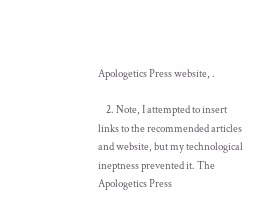Apologetics Press website, .

    2. Note, I attempted to insert links to the recommended articles and website, but my technological ineptness prevented it. The Apologetics Press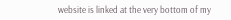website is linked at the very bottom of my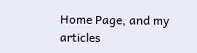Home Page, and my articles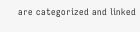are categorized and linked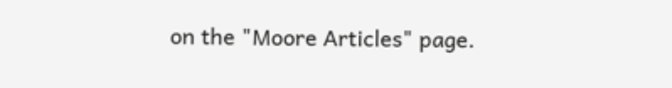on the "Moore Articles" page.